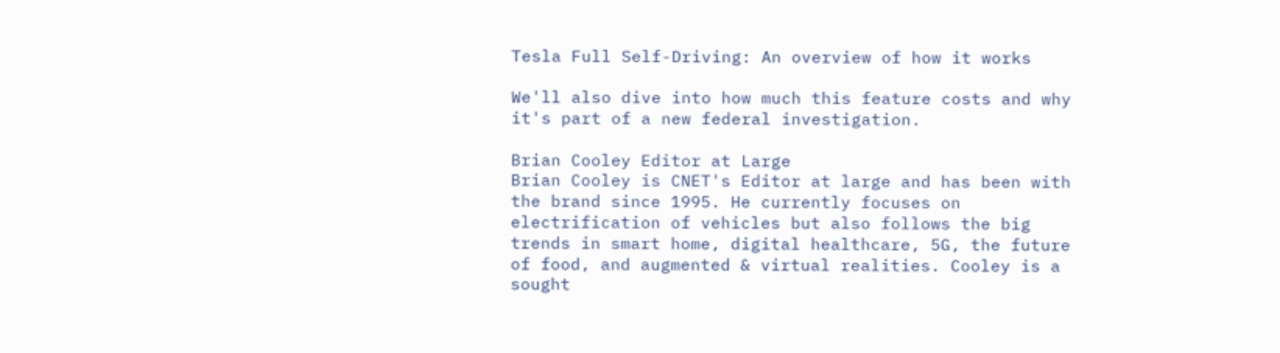Tesla Full Self-Driving: An overview of how it works

We'll also dive into how much this feature costs and why it's part of a new federal investigation.

Brian Cooley Editor at Large
Brian Cooley is CNET's Editor at large and has been with the brand since 1995. He currently focuses on electrification of vehicles but also follows the big trends in smart home, digital healthcare, 5G, the future of food, and augmented & virtual realities. Cooley is a sought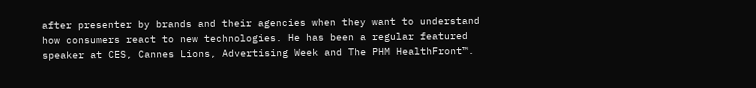after presenter by brands and their agencies when they want to understand how consumers react to new technologies. He has been a regular featured speaker at CES, Cannes Lions, Advertising Week and The PHM HealthFront™.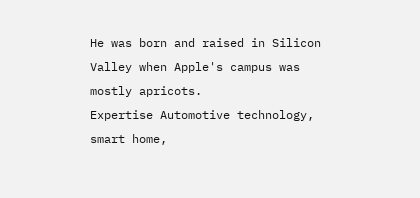He was born and raised in Silicon Valley when Apple's campus was mostly apricots.
Expertise Automotive technology, smart home,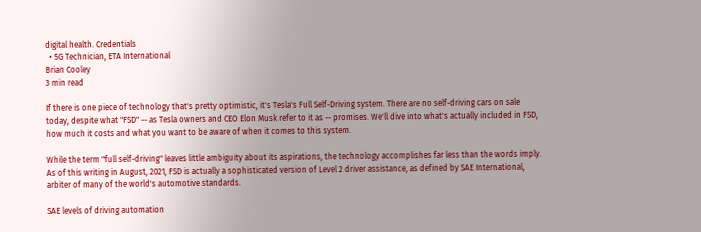digital health. Credentials
  • 5G Technician, ETA International
Brian Cooley
3 min read

If there is one piece of technology that's pretty optimistic, it's Tesla's Full Self-Driving system. There are no self-driving cars on sale today, despite what "FSD" -- as Tesla owners and CEO Elon Musk refer to it as -- promises. We'll dive into what's actually included in FSD, how much it costs and what you want to be aware of when it comes to this system.

While the term "full self-driving" leaves little ambiguity about its aspirations, the technology accomplishes far less than the words imply. As of this writing in August, 2021, FSD is actually a sophisticated version of Level 2 driver assistance, as defined by SAE International, arbiter of many of the world's automotive standards.

SAE levels of driving automation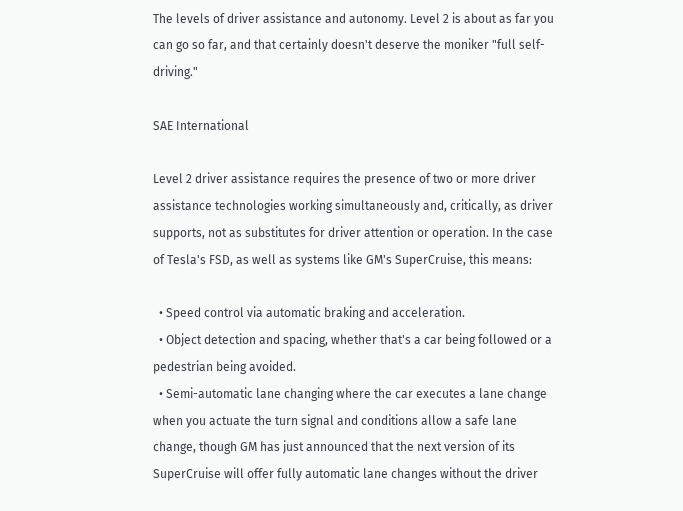The levels of driver assistance and autonomy. Level 2 is about as far you can go so far, and that certainly doesn't deserve the moniker "full self-driving."

SAE International

Level 2 driver assistance requires the presence of two or more driver assistance technologies working simultaneously and, critically, as driver supports, not as substitutes for driver attention or operation. In the case of Tesla's FSD, as well as systems like GM's SuperCruise, this means:

  • Speed control via automatic braking and acceleration.
  • Object detection and spacing, whether that's a car being followed or a pedestrian being avoided.
  • Semi-automatic lane changing where the car executes a lane change when you actuate the turn signal and conditions allow a safe lane change, though GM has just announced that the next version of its SuperCruise will offer fully automatic lane changes without the driver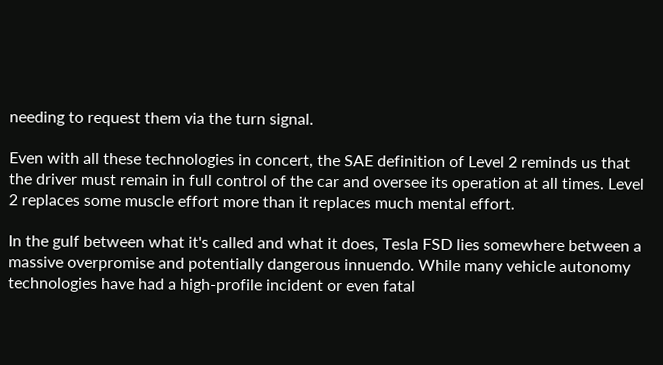needing to request them via the turn signal.

Even with all these technologies in concert, the SAE definition of Level 2 reminds us that the driver must remain in full control of the car and oversee its operation at all times. Level 2 replaces some muscle effort more than it replaces much mental effort.

In the gulf between what it's called and what it does, Tesla FSD lies somewhere between a massive overpromise and potentially dangerous innuendo. While many vehicle autonomy technologies have had a high-profile incident or even fatal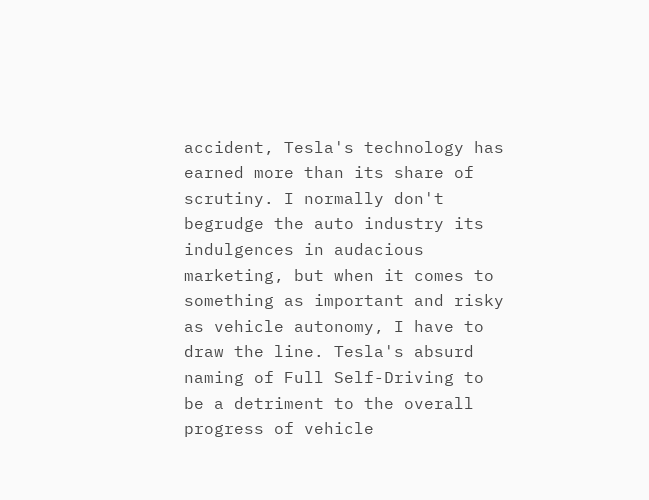accident, Tesla's technology has earned more than its share of scrutiny. I normally don't begrudge the auto industry its indulgences in audacious marketing, but when it comes to something as important and risky as vehicle autonomy, I have to draw the line. Tesla's absurd naming of Full Self-Driving to be a detriment to the overall progress of vehicle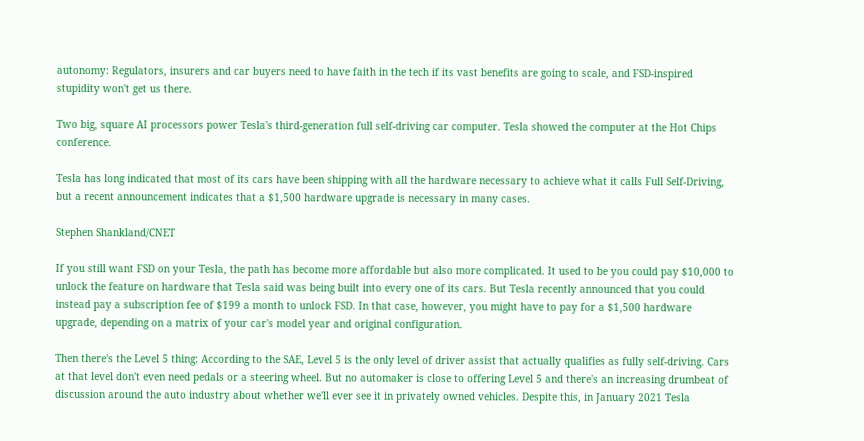autonomy: Regulators, insurers and car buyers need to have faith in the tech if its vast benefits are going to scale, and FSD-inspired stupidity won't get us there.

Two big, square AI processors power Tesla's third-generation full self-driving car computer. Tesla showed the computer at the Hot Chips conference.

Tesla has long indicated that most of its cars have been shipping with all the hardware necessary to achieve what it calls Full Self-Driving, but a recent announcement indicates that a $1,500 hardware upgrade is necessary in many cases.

Stephen Shankland/CNET

If you still want FSD on your Tesla, the path has become more affordable but also more complicated. It used to be you could pay $10,000 to unlock the feature on hardware that Tesla said was being built into every one of its cars. But Tesla recently announced that you could instead pay a subscription fee of $199 a month to unlock FSD. In that case, however, you might have to pay for a $1,500 hardware upgrade, depending on a matrix of your car's model year and original configuration.

Then there's the Level 5 thing: According to the SAE, Level 5 is the only level of driver assist that actually qualifies as fully self-driving. Cars at that level don't even need pedals or a steering wheel. But no automaker is close to offering Level 5 and there's an increasing drumbeat of discussion around the auto industry about whether we'll ever see it in privately owned vehicles. Despite this, in January 2021 Tesla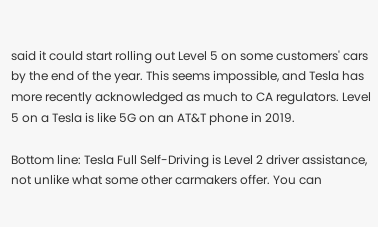said it could start rolling out Level 5 on some customers' cars by the end of the year. This seems impossible, and Tesla has more recently acknowledged as much to CA regulators. Level 5 on a Tesla is like 5G on an AT&T phone in 2019.

Bottom line: Tesla Full Self-Driving is Level 2 driver assistance, not unlike what some other carmakers offer. You can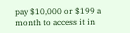pay $10,000 or $199 a month to access it in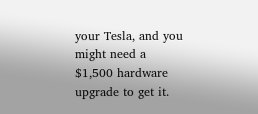your Tesla, and you might need a $1,500 hardware upgrade to get it.